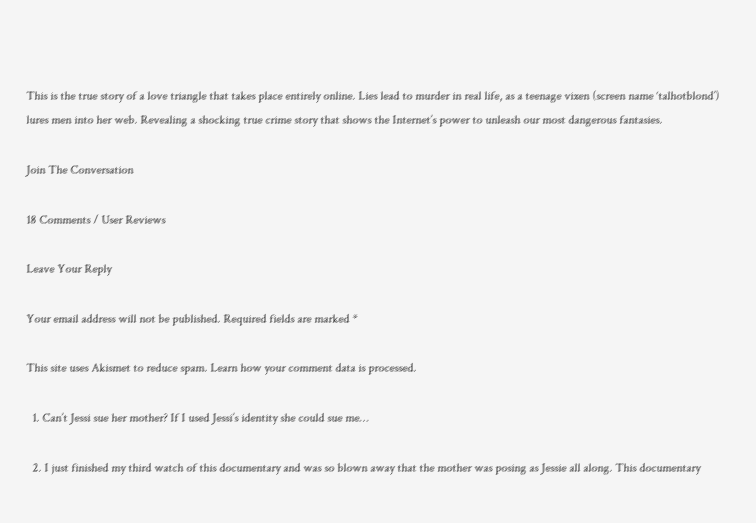This is the true story of a love triangle that takes place entirely online. Lies lead to murder in real life, as a teenage vixen (screen name ‘talhotblond’) lures men into her web. Revealing a shocking true crime story that shows the Internet’s power to unleash our most dangerous fantasies.

Join The Conversation

18 Comments / User Reviews

Leave Your Reply

Your email address will not be published. Required fields are marked *

This site uses Akismet to reduce spam. Learn how your comment data is processed.

  1. Can’t Jessi sue her mother? If I used Jessi’s identity she could sue me…

  2. I just finished my third watch of this documentary and was so blown away that the mother was posing as Jessie all along. This documentary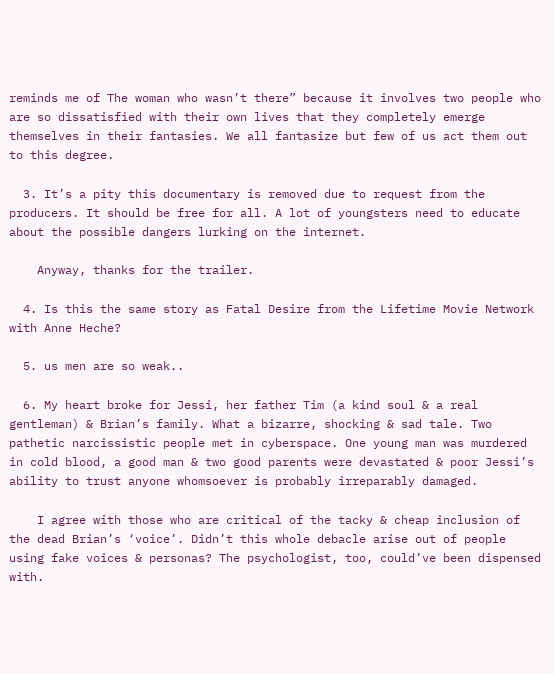reminds me of The woman who wasn’t there” because it involves two people who are so dissatisfied with their own lives that they completely emerge themselves in their fantasies. We all fantasize but few of us act them out to this degree.

  3. It’s a pity this documentary is removed due to request from the producers. It should be free for all. A lot of youngsters need to educate about the possible dangers lurking on the internet.

    Anyway, thanks for the trailer.

  4. Is this the same story as Fatal Desire from the Lifetime Movie Network with Anne Heche?

  5. us men are so weak..

  6. My heart broke for Jessi, her father Tim (a kind soul & a real gentleman) & Brian’s family. What a bizarre, shocking & sad tale. Two pathetic narcissistic people met in cyberspace. One young man was murdered in cold blood, a good man & two good parents were devastated & poor Jessi’s ability to trust anyone whomsoever is probably irreparably damaged.

    I agree with those who are critical of the tacky & cheap inclusion of the dead Brian’s ‘voice’. Didn’t this whole debacle arise out of people using fake voices & personas? The psychologist, too, could’ve been dispensed with.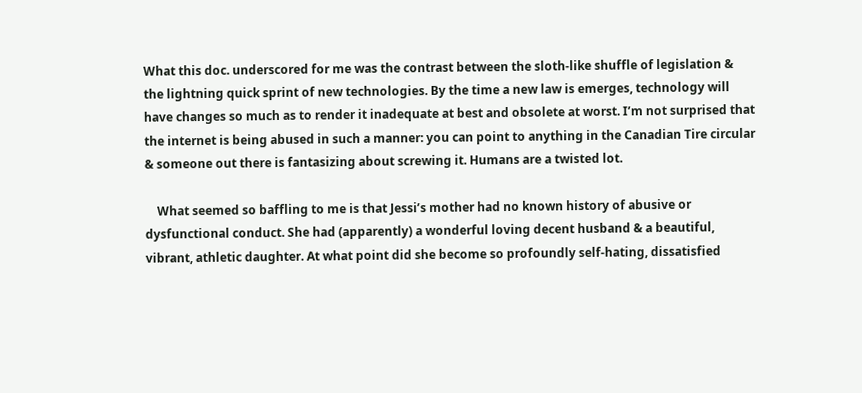What this doc. underscored for me was the contrast between the sloth-like shuffle of legislation & the lightning quick sprint of new technologies. By the time a new law is emerges, technology will have changes so much as to render it inadequate at best and obsolete at worst. I’m not surprised that the internet is being abused in such a manner: you can point to anything in the Canadian Tire circular & someone out there is fantasizing about screwing it. Humans are a twisted lot.

    What seemed so baffling to me is that Jessi’s mother had no known history of abusive or dysfunctional conduct. She had (apparently) a wonderful loving decent husband & a beautiful, vibrant, athletic daughter. At what point did she become so profoundly self-hating, dissatisfied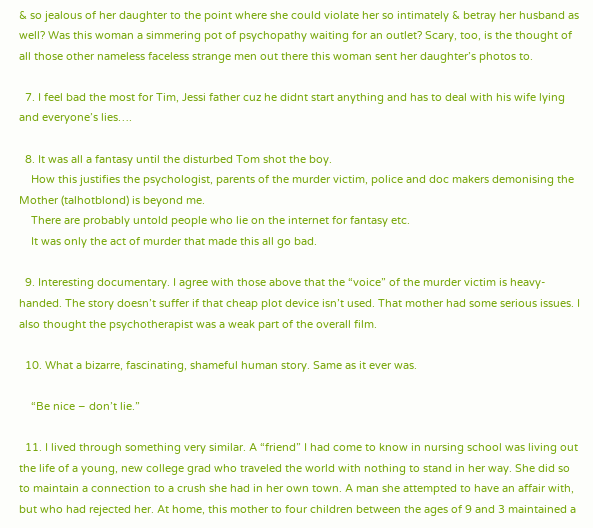& so jealous of her daughter to the point where she could violate her so intimately & betray her husband as well? Was this woman a simmering pot of psychopathy waiting for an outlet? Scary, too, is the thought of all those other nameless faceless strange men out there this woman sent her daughter’s photos to.

  7. I feel bad the most for Tim, Jessi father cuz he didnt start anything and has to deal with his wife lying and everyone’s lies….

  8. It was all a fantasy until the disturbed Tom shot the boy.
    How this justifies the psychologist, parents of the murder victim, police and doc makers demonising the Mother (talhotblond) is beyond me.
    There are probably untold people who lie on the internet for fantasy etc.
    It was only the act of murder that made this all go bad.

  9. Interesting documentary. I agree with those above that the “voice” of the murder victim is heavy-handed. The story doesn’t suffer if that cheap plot device isn’t used. That mother had some serious issues. I also thought the psychotherapist was a weak part of the overall film.

  10. What a bizarre, fascinating, shameful human story. Same as it ever was.

    “Be nice – don’t lie.”

  11. I lived through something very similar. A “friend” I had come to know in nursing school was living out the life of a young, new college grad who traveled the world with nothing to stand in her way. She did so to maintain a connection to a crush she had in her own town. A man she attempted to have an affair with, but who had rejected her. At home, this mother to four children between the ages of 9 and 3 maintained a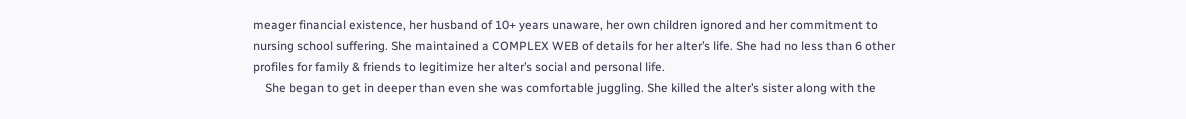meager financial existence, her husband of 10+ years unaware, her own children ignored and her commitment to nursing school suffering. She maintained a COMPLEX WEB of details for her alter’s life. She had no less than 6 other profiles for family & friends to legitimize her alter’s social and personal life.
    She began to get in deeper than even she was comfortable juggling. She killed the alter’s sister along with the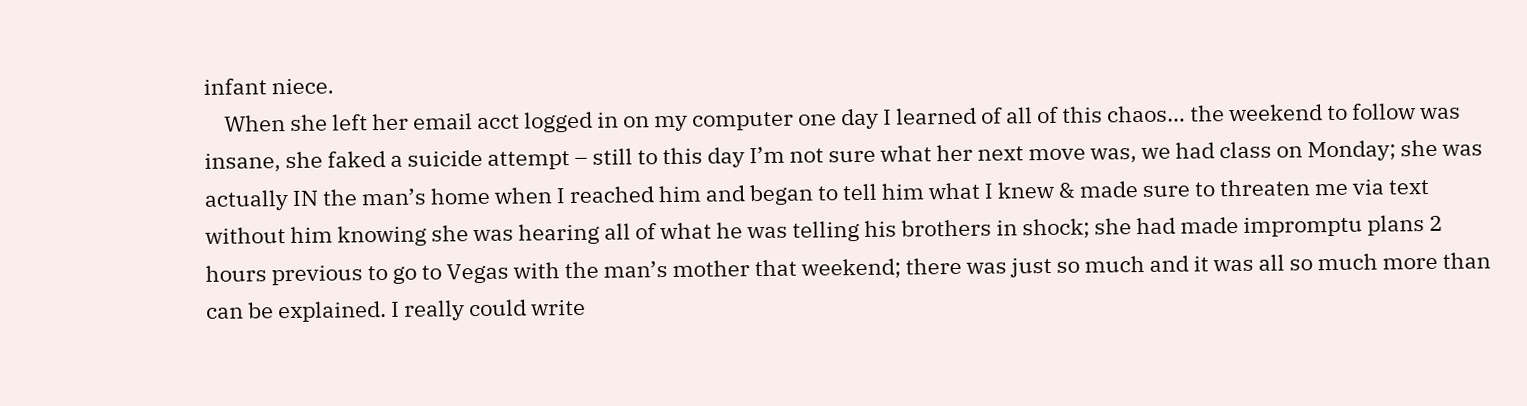infant niece.
    When she left her email acct logged in on my computer one day I learned of all of this chaos… the weekend to follow was insane, she faked a suicide attempt – still to this day I’m not sure what her next move was, we had class on Monday; she was actually IN the man’s home when I reached him and began to tell him what I knew & made sure to threaten me via text without him knowing she was hearing all of what he was telling his brothers in shock; she had made impromptu plans 2 hours previous to go to Vegas with the man’s mother that weekend; there was just so much and it was all so much more than can be explained. I really could write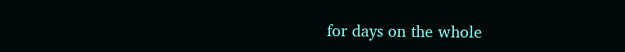for days on the whole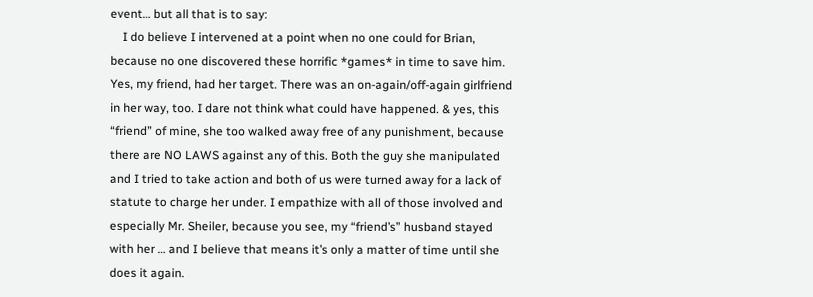event… but all that is to say:
    I do believe I intervened at a point when no one could for Brian, because no one discovered these horrific *games* in time to save him. Yes, my friend, had her target. There was an on-again/off-again girlfriend in her way, too. I dare not think what could have happened. & yes, this “friend” of mine, she too walked away free of any punishment, because there are NO LAWS against any of this. Both the guy she manipulated and I tried to take action and both of us were turned away for a lack of statute to charge her under. I empathize with all of those involved and especially Mr. Sheiler, because you see, my “friend’s” husband stayed with her … and I believe that means it’s only a matter of time until she does it again.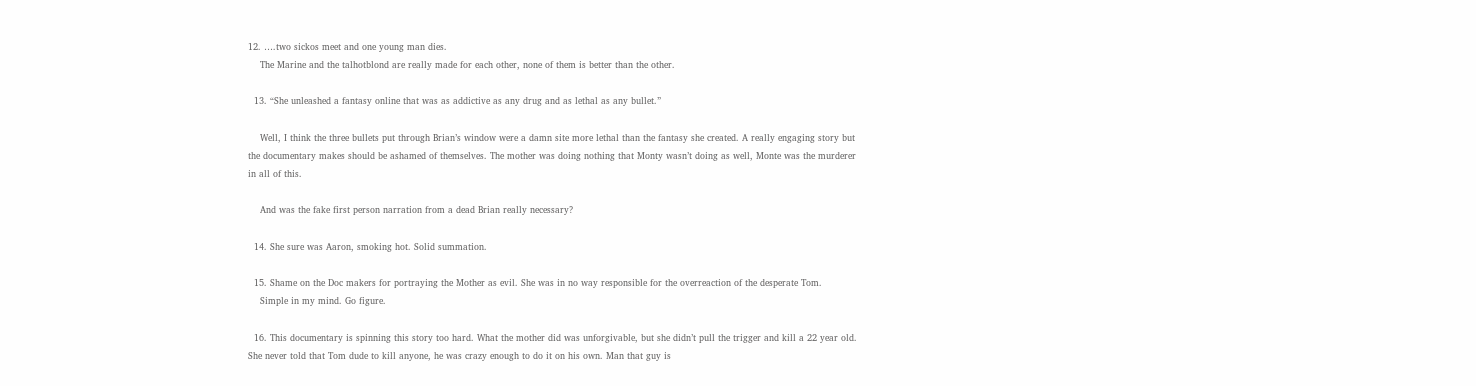12. ….two sickos meet and one young man dies.
    The Marine and the talhotblond are really made for each other, none of them is better than the other.

  13. “She unleashed a fantasy online that was as addictive as any drug and as lethal as any bullet.”

    Well, I think the three bullets put through Brian’s window were a damn site more lethal than the fantasy she created. A really engaging story but the documentary makes should be ashamed of themselves. The mother was doing nothing that Monty wasn’t doing as well, Monte was the murderer in all of this.

    And was the fake first person narration from a dead Brian really necessary?

  14. She sure was Aaron, smoking hot. Solid summation.

  15. Shame on the Doc makers for portraying the Mother as evil. She was in no way responsible for the overreaction of the desperate Tom.
    Simple in my mind. Go figure.

  16. This documentary is spinning this story too hard. What the mother did was unforgivable, but she didn’t pull the trigger and kill a 22 year old. She never told that Tom dude to kill anyone, he was crazy enough to do it on his own. Man that guy is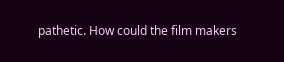pathetic. How could the film makers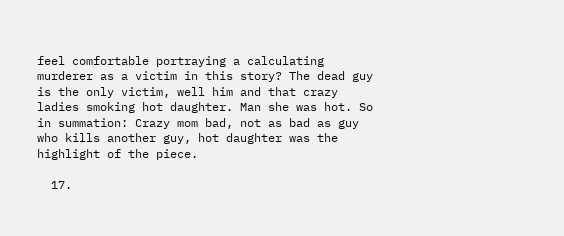feel comfortable portraying a calculating murderer as a victim in this story? The dead guy is the only victim, well him and that crazy ladies smoking hot daughter. Man she was hot. So in summation: Crazy mom bad, not as bad as guy who kills another guy, hot daughter was the highlight of the piece.

  17.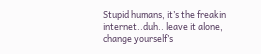Stupid humans, it’s the freakin internet..duh.. leave it alone, change yourself’s